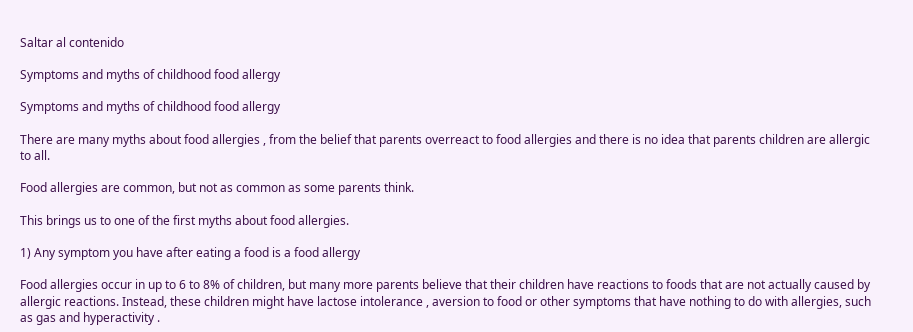Saltar al contenido

Symptoms and myths of childhood food allergy

Symptoms and myths of childhood food allergy

There are many myths about food allergies , from the belief that parents overreact to food allergies and there is no idea that parents children are allergic to all.

Food allergies are common, but not as common as some parents think.

This brings us to one of the first myths about food allergies.

1) Any symptom you have after eating a food is a food allergy

Food allergies occur in up to 6 to 8% of children, but many more parents believe that their children have reactions to foods that are not actually caused by allergic reactions. Instead, these children might have lactose intolerance , aversion to food or other symptoms that have nothing to do with allergies, such as gas and hyperactivity .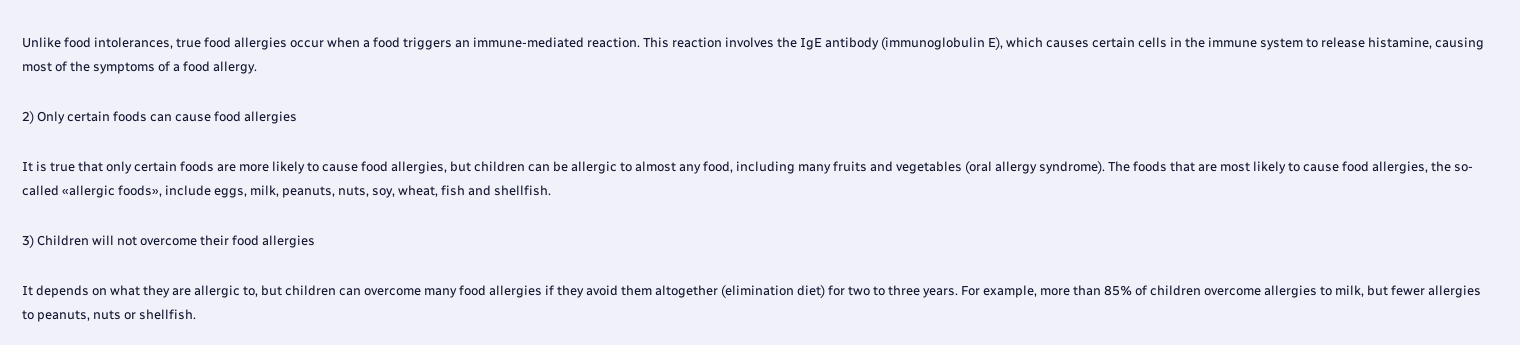Unlike food intolerances, true food allergies occur when a food triggers an immune-mediated reaction. This reaction involves the IgE antibody (immunoglobulin E), which causes certain cells in the immune system to release histamine, causing most of the symptoms of a food allergy.

2) Only certain foods can cause food allergies

It is true that only certain foods are more likely to cause food allergies, but children can be allergic to almost any food, including many fruits and vegetables (oral allergy syndrome). The foods that are most likely to cause food allergies, the so-called «allergic foods», include eggs, milk, peanuts, nuts, soy, wheat, fish and shellfish.

3) Children will not overcome their food allergies

It depends on what they are allergic to, but children can overcome many food allergies if they avoid them altogether (elimination diet) for two to three years. For example, more than 85% of children overcome allergies to milk, but fewer allergies to peanuts, nuts or shellfish.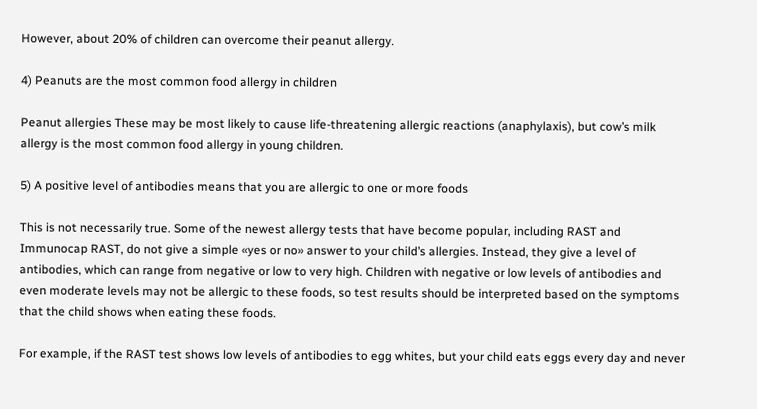However, about 20% of children can overcome their peanut allergy.

4) Peanuts are the most common food allergy in children

Peanut allergies These may be most likely to cause life-threatening allergic reactions (anaphylaxis), but cow’s milk allergy is the most common food allergy in young children.

5) A positive level of antibodies means that you are allergic to one or more foods

This is not necessarily true. Some of the newest allergy tests that have become popular, including RAST and Immunocap RAST, do not give a simple «yes or no» answer to your child’s allergies. Instead, they give a level of antibodies, which can range from negative or low to very high. Children with negative or low levels of antibodies and even moderate levels may not be allergic to these foods, so test results should be interpreted based on the symptoms that the child shows when eating these foods.

For example, if the RAST test shows low levels of antibodies to egg whites, but your child eats eggs every day and never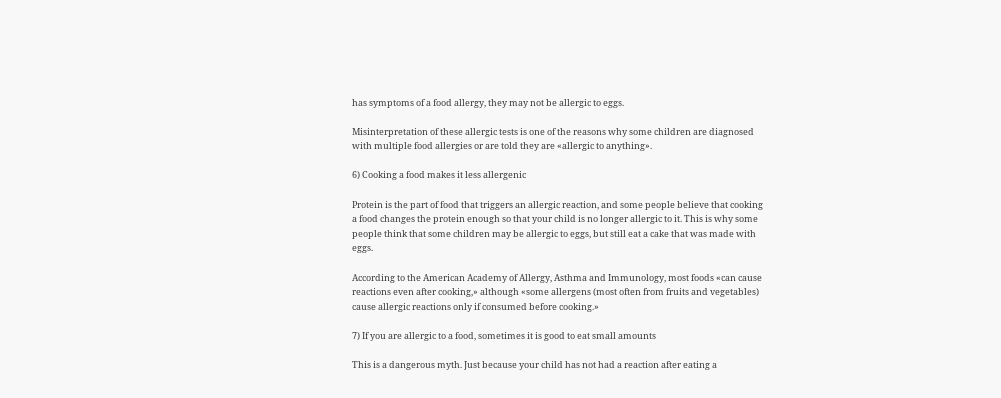has symptoms of a food allergy, they may not be allergic to eggs.

Misinterpretation of these allergic tests is one of the reasons why some children are diagnosed with multiple food allergies or are told they are «allergic to anything».

6) Cooking a food makes it less allergenic

Protein is the part of food that triggers an allergic reaction, and some people believe that cooking a food changes the protein enough so that your child is no longer allergic to it. This is why some people think that some children may be allergic to eggs, but still eat a cake that was made with eggs.

According to the American Academy of Allergy, Asthma and Immunology, most foods «can cause reactions even after cooking,» although «some allergens (most often from fruits and vegetables) cause allergic reactions only if consumed before cooking.»

7) If you are allergic to a food, sometimes it is good to eat small amounts

This is a dangerous myth. Just because your child has not had a reaction after eating a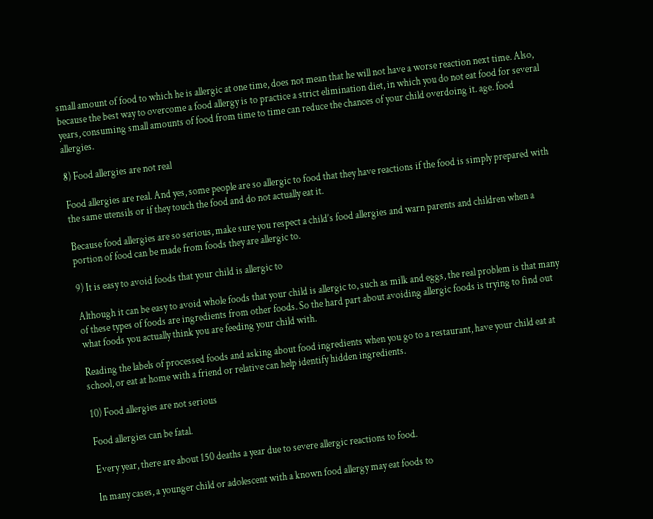small amount of food to which he is allergic at one time, does not mean that he will not have a worse reaction next time. Also, because the best way to overcome a food allergy is to practice a strict elimination diet, in which you do not eat food for several years, consuming small amounts of food from time to time can reduce the chances of your child overdoing it. age. food allergies.

8) Food allergies are not real

Food allergies are real. And yes, some people are so allergic to food that they have reactions if the food is simply prepared with the same utensils or if they touch the food and do not actually eat it.

Because food allergies are so serious, make sure you respect a child’s food allergies and warn parents and children when a portion of food can be made from foods they are allergic to.

9) It is easy to avoid foods that your child is allergic to

Although it can be easy to avoid whole foods that your child is allergic to, such as milk and eggs, the real problem is that many of these types of foods are ingredients from other foods. So the hard part about avoiding allergic foods is trying to find out what foods you actually think you are feeding your child with.

Reading the labels of processed foods and asking about food ingredients when you go to a restaurant, have your child eat at school, or eat at home with a friend or relative can help identify hidden ingredients.

10) Food allergies are not serious

Food allergies can be fatal.

Every year, there are about 150 deaths a year due to severe allergic reactions to food.

In many cases, a younger child or adolescent with a known food allergy may eat foods to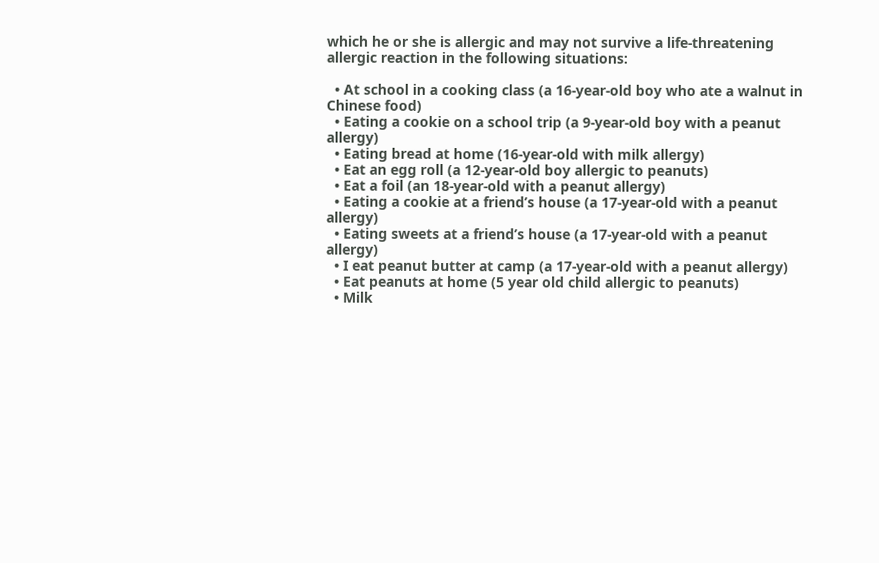which he or she is allergic and may not survive a life-threatening allergic reaction in the following situations:

  • At school in a cooking class (a 16-year-old boy who ate a walnut in Chinese food)
  • Eating a cookie on a school trip (a 9-year-old boy with a peanut allergy)
  • Eating bread at home (16-year-old with milk allergy)
  • Eat an egg roll (a 12-year-old boy allergic to peanuts)
  • Eat a foil (an 18-year-old with a peanut allergy)
  • Eating a cookie at a friend’s house (a 17-year-old with a peanut allergy)
  • Eating sweets at a friend’s house (a 17-year-old with a peanut allergy)
  • I eat peanut butter at camp (a 17-year-old with a peanut allergy)
  • Eat peanuts at home (5 year old child allergic to peanuts)
  • Milk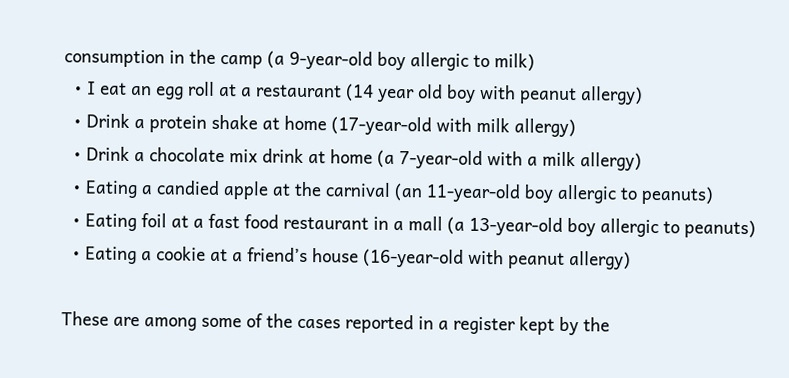consumption in the camp (a 9-year-old boy allergic to milk)
  • I eat an egg roll at a restaurant (14 year old boy with peanut allergy)
  • Drink a protein shake at home (17-year-old with milk allergy)
  • Drink a chocolate mix drink at home (a 7-year-old with a milk allergy)
  • Eating a candied apple at the carnival (an 11-year-old boy allergic to peanuts)
  • Eating foil at a fast food restaurant in a mall (a 13-year-old boy allergic to peanuts)
  • Eating a cookie at a friend’s house (16-year-old with peanut allergy)

These are among some of the cases reported in a register kept by the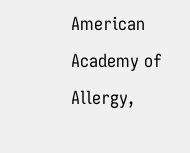American Academy of Allergy,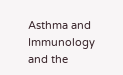Asthma and Immunology and the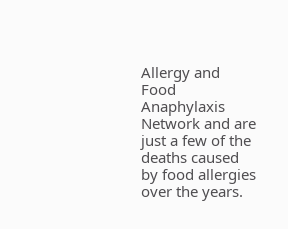Allergy and Food Anaphylaxis Network and are just a few of the deaths caused by food allergies over the years.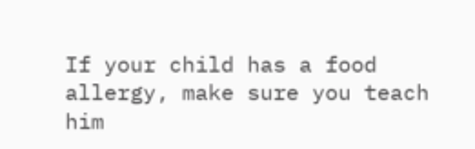If your child has a food allergy, make sure you teach him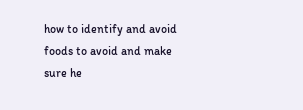how to identify and avoid foods to avoid and make sure he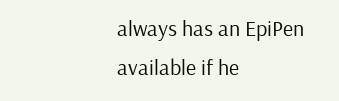always has an EpiPen available if he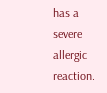has a severe allergic reaction.